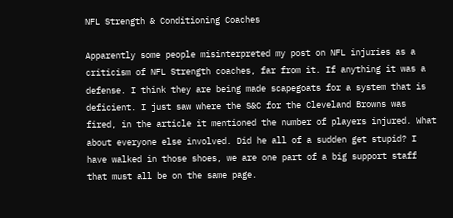NFL Strength & Conditioning Coaches

Apparently some people misinterpreted my post on NFL injuries as a criticism of NFL Strength coaches, far from it. If anything it was a defense. I think they are being made scapegoats for a system that is deficient. I just saw where the S&C for the Cleveland Browns was fired, in the article it mentioned the number of players injured. What about everyone else involved. Did he all of a sudden get stupid? I have walked in those shoes, we are one part of a big support staff that must all be on the same page.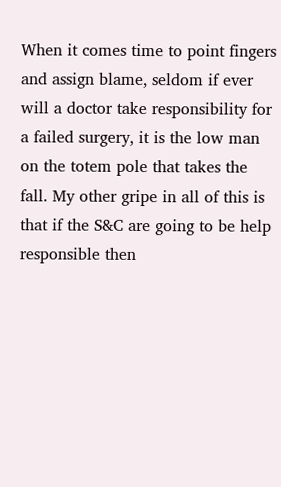When it comes time to point fingers and assign blame, seldom if ever will a doctor take responsibility for a failed surgery, it is the low man on the totem pole that takes the fall. My other gripe in all of this is that if the S&C are going to be help responsible then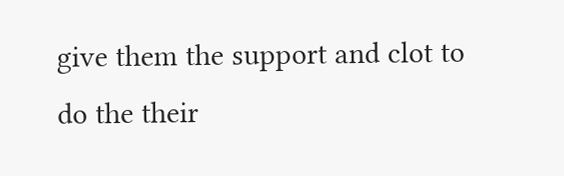give them the support and clot to do the their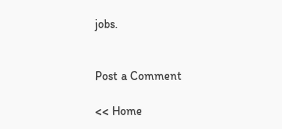jobs.


Post a Comment

<< Home